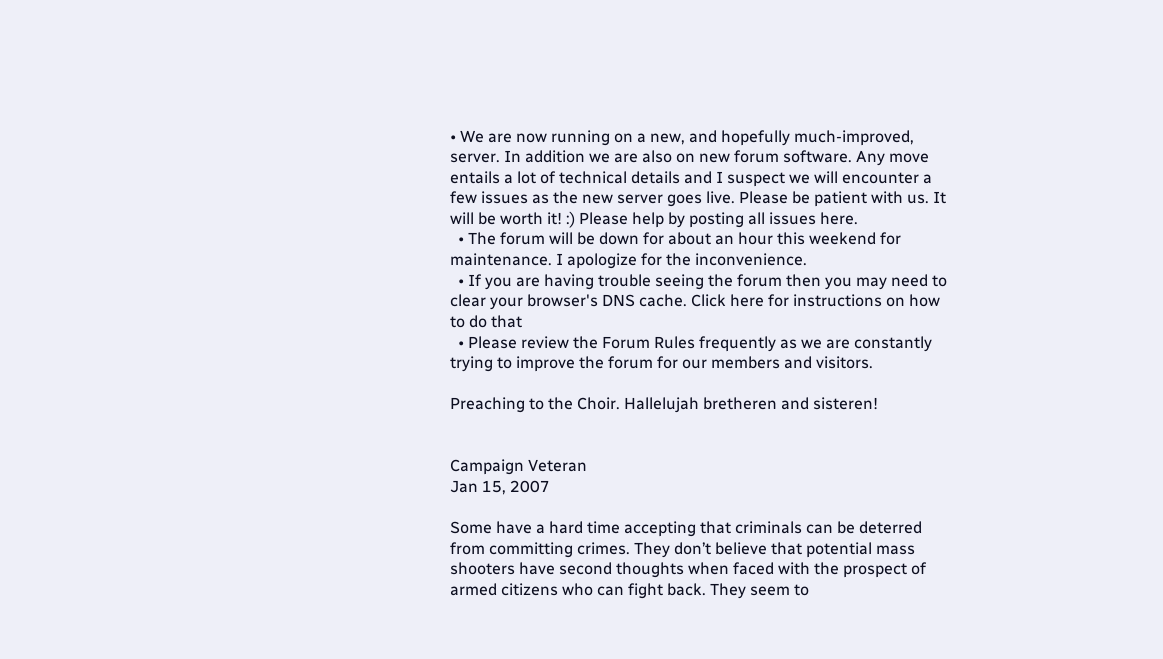• We are now running on a new, and hopefully much-improved, server. In addition we are also on new forum software. Any move entails a lot of technical details and I suspect we will encounter a few issues as the new server goes live. Please be patient with us. It will be worth it! :) Please help by posting all issues here.
  • The forum will be down for about an hour this weekend for maintenance. I apologize for the inconvenience.
  • If you are having trouble seeing the forum then you may need to clear your browser's DNS cache. Click here for instructions on how to do that
  • Please review the Forum Rules frequently as we are constantly trying to improve the forum for our members and visitors.

Preaching to the Choir. Hallelujah bretheren and sisteren!


Campaign Veteran
Jan 15, 2007

Some have a hard time accepting that criminals can be deterred from committing crimes. They don’t believe that potential mass shooters have second thoughts when faced with the prospect of armed citizens who can fight back. They seem to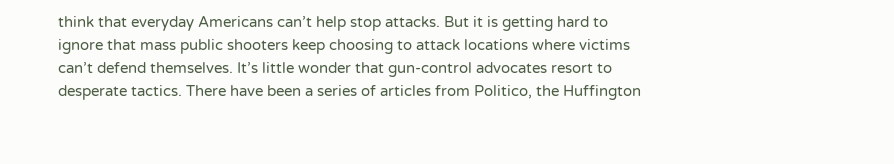think that everyday Americans can’t help stop attacks. But it is getting hard to ignore that mass public shooters keep choosing to attack locations where victims can’t defend themselves. It’s little wonder that gun-control advocates resort to desperate tactics. There have been a series of articles from Politico, the Huffington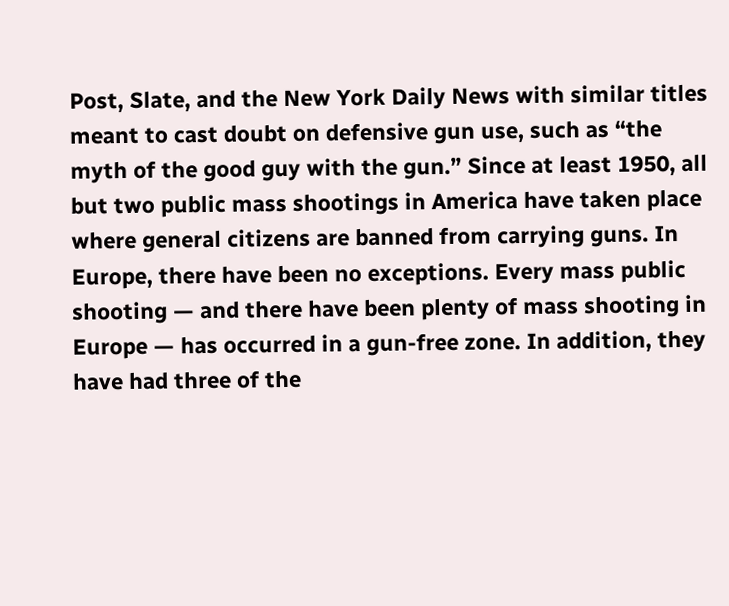Post, Slate, and the New York Daily News with similar titles meant to cast doubt on defensive gun use, such as “the myth of the good guy with the gun.” Since at least 1950, all but two public mass shootings in America have taken place where general citizens are banned from carrying guns. In Europe, there have been no exceptions. Every mass public shooting — and there have been plenty of mass shooting in Europe — has occurred in a gun-free zone. In addition, they have had three of the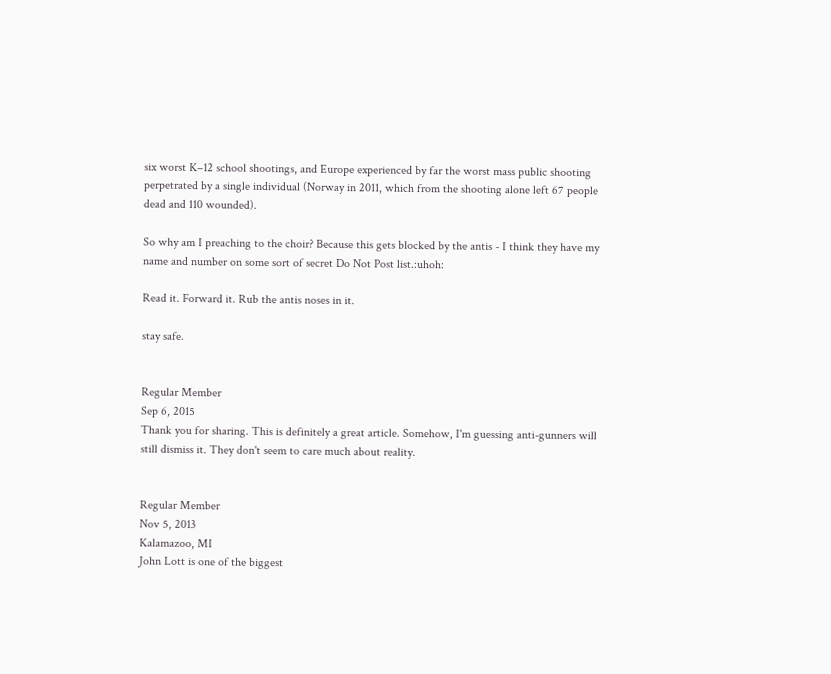six worst K–12 school shootings, and Europe experienced by far the worst mass public shooting perpetrated by a single individual (Norway in 2011, which from the shooting alone left 67 people dead and 110 wounded).

So why am I preaching to the choir? Because this gets blocked by the antis - I think they have my name and number on some sort of secret Do Not Post list.:uhoh:

Read it. Forward it. Rub the antis noses in it.

stay safe.


Regular Member
Sep 6, 2015
Thank you for sharing. This is definitely a great article. Somehow, I'm guessing anti-gunners will still dismiss it. They don't seem to care much about reality.


Regular Member
Nov 5, 2013
Kalamazoo, MI
John Lott is one of the biggest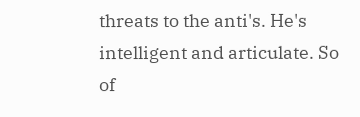threats to the anti's. He's intelligent and articulate. So of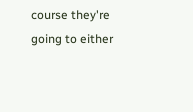course they're going to either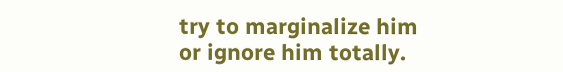try to marginalize him or ignore him totally.